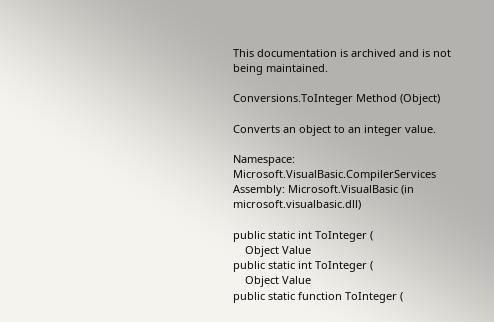This documentation is archived and is not being maintained.

Conversions.ToInteger Method (Object)

Converts an object to an integer value.

Namespace: Microsoft.VisualBasic.CompilerServices
Assembly: Microsoft.VisualBasic (in microsoft.visualbasic.dll)

public static int ToInteger (
    Object Value
public static int ToInteger (
    Object Value
public static function ToInteger (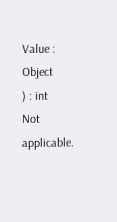Value : Object
) : int
Not applicable.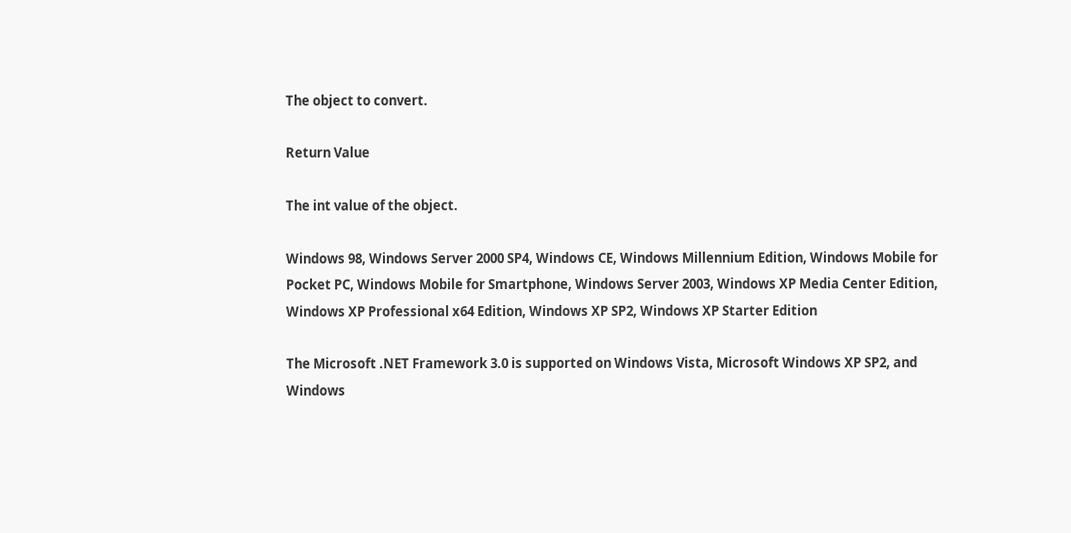The object to convert.

Return Value

The int value of the object.

Windows 98, Windows Server 2000 SP4, Windows CE, Windows Millennium Edition, Windows Mobile for Pocket PC, Windows Mobile for Smartphone, Windows Server 2003, Windows XP Media Center Edition, Windows XP Professional x64 Edition, Windows XP SP2, Windows XP Starter Edition

The Microsoft .NET Framework 3.0 is supported on Windows Vista, Microsoft Windows XP SP2, and Windows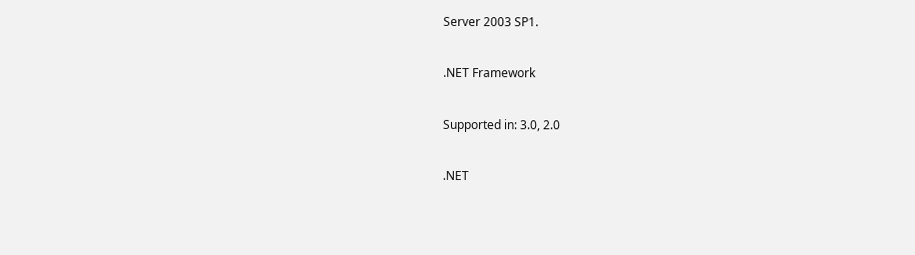Server 2003 SP1.

.NET Framework

Supported in: 3.0, 2.0

.NET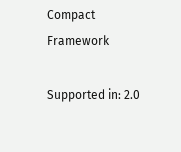Compact Framework

Supported in: 2.0